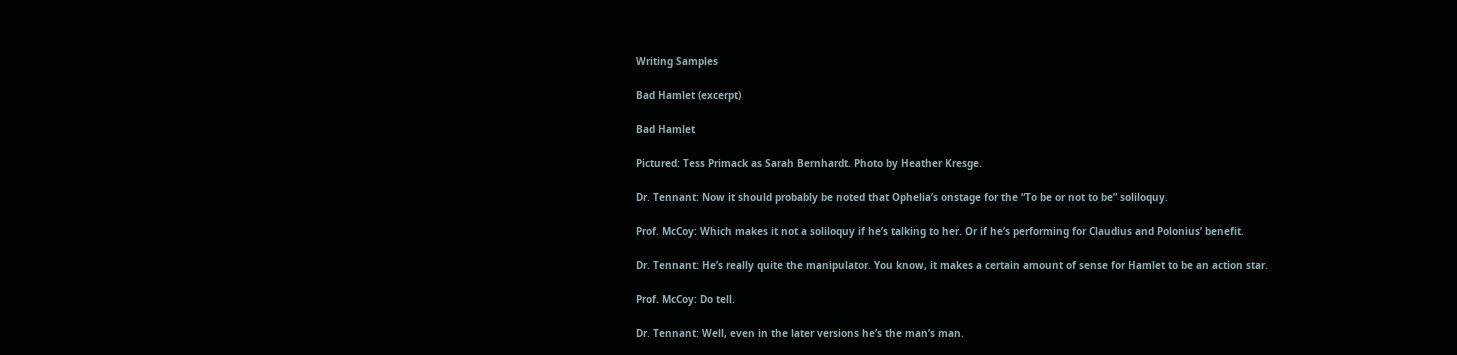Writing Samples

Bad Hamlet (excerpt)

Bad Hamlet

Pictured: Tess Primack as Sarah Bernhardt. Photo by Heather Kresge.

Dr. Tennant: Now it should probably be noted that Ophelia’s onstage for the “To be or not to be” soliloquy.

Prof. McCoy: Which makes it not a soliloquy if he’s talking to her. Or if he’s performing for Claudius and Polonius’ benefit.

Dr. Tennant: He’s really quite the manipulator. You know, it makes a certain amount of sense for Hamlet to be an action star.

Prof. McCoy: Do tell.

Dr. Tennant: Well, even in the later versions he’s the man’s man.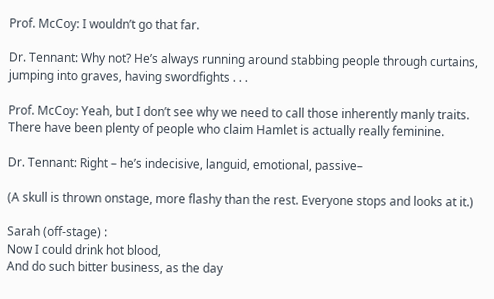Prof. McCoy: I wouldn’t go that far.

Dr. Tennant: Why not? He’s always running around stabbing people through curtains, jumping into graves, having swordfights . . .

Prof. McCoy: Yeah, but I don’t see why we need to call those inherently manly traits. There have been plenty of people who claim Hamlet is actually really feminine.

Dr. Tennant: Right – he’s indecisive, languid, emotional, passive–

(A skull is thrown onstage, more flashy than the rest. Everyone stops and looks at it.)

Sarah (off-stage) :
Now I could drink hot blood,
And do such bitter business, as the day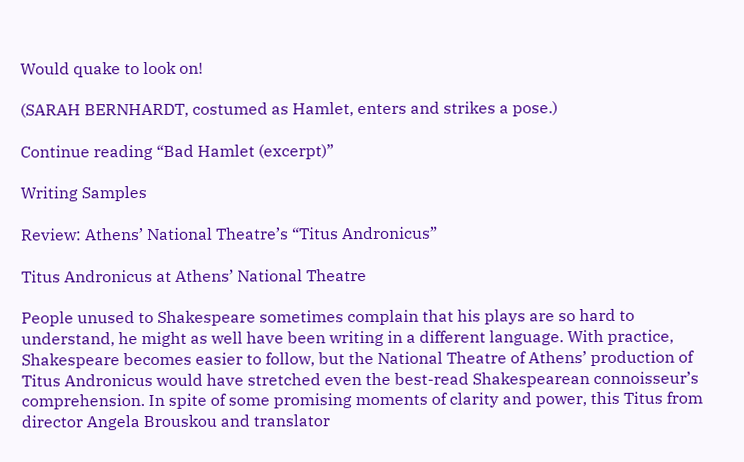Would quake to look on!

(SARAH BERNHARDT, costumed as Hamlet, enters and strikes a pose.)

Continue reading “Bad Hamlet (excerpt)”

Writing Samples

Review: Athens’ National Theatre’s “Titus Andronicus”

Titus Andronicus at Athens’ National Theatre

People unused to Shakespeare sometimes complain that his plays are so hard to understand, he might as well have been writing in a different language. With practice, Shakespeare becomes easier to follow, but the National Theatre of Athens’ production of Titus Andronicus would have stretched even the best-read Shakespearean connoisseur’s comprehension. In spite of some promising moments of clarity and power, this Titus from director Angela Brouskou and translator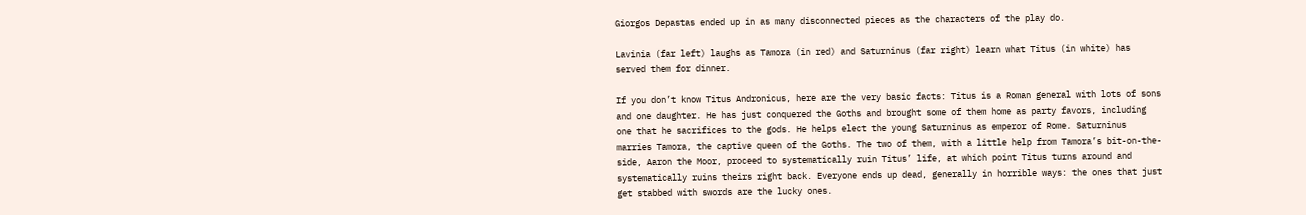Giorgos Depastas ended up in as many disconnected pieces as the characters of the play do.

Lavinia (far left) laughs as Tamora (in red) and Saturninus (far right) learn what Titus (in white) has served them for dinner.

If you don’t know Titus Andronicus, here are the very basic facts: Titus is a Roman general with lots of sons and one daughter. He has just conquered the Goths and brought some of them home as party favors, including one that he sacrifices to the gods. He helps elect the young Saturninus as emperor of Rome. Saturninus marries Tamora, the captive queen of the Goths. The two of them, with a little help from Tamora’s bit-on-the-side, Aaron the Moor, proceed to systematically ruin Titus’ life, at which point Titus turns around and systematically ruins theirs right back. Everyone ends up dead, generally in horrible ways: the ones that just get stabbed with swords are the lucky ones.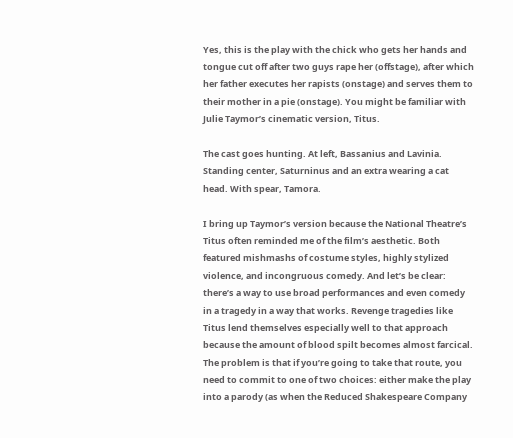Yes, this is the play with the chick who gets her hands and tongue cut off after two guys rape her (offstage), after which her father executes her rapists (onstage) and serves them to their mother in a pie (onstage). You might be familiar with Julie Taymor’s cinematic version, Titus.

The cast goes hunting. At left, Bassanius and Lavinia. Standing center, Saturninus and an extra wearing a cat head. With spear, Tamora.

I bring up Taymor’s version because the National Theatre’s Titus often reminded me of the film’s aesthetic. Both featured mishmashs of costume styles, highly stylized violence, and incongruous comedy. And let’s be clear: there’s a way to use broad performances and even comedy in a tragedy in a way that works. Revenge tragedies like Titus lend themselves especially well to that approach because the amount of blood spilt becomes almost farcical. The problem is that if you’re going to take that route, you need to commit to one of two choices: either make the play into a parody (as when the Reduced Shakespeare Company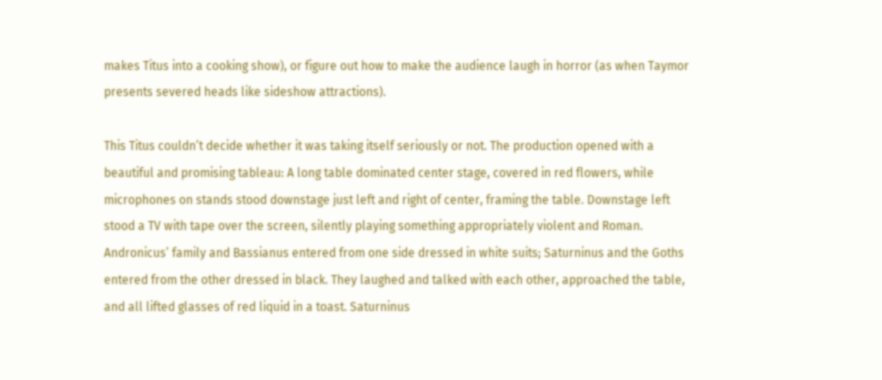makes Titus into a cooking show), or figure out how to make the audience laugh in horror (as when Taymor presents severed heads like sideshow attractions).

This Titus couldn’t decide whether it was taking itself seriously or not. The production opened with a beautiful and promising tableau: A long table dominated center stage, covered in red flowers, while microphones on stands stood downstage just left and right of center, framing the table. Downstage left stood a TV with tape over the screen, silently playing something appropriately violent and Roman. Andronicus’ family and Bassianus entered from one side dressed in white suits; Saturninus and the Goths entered from the other dressed in black. They laughed and talked with each other, approached the table, and all lifted glasses of red liquid in a toast. Saturninus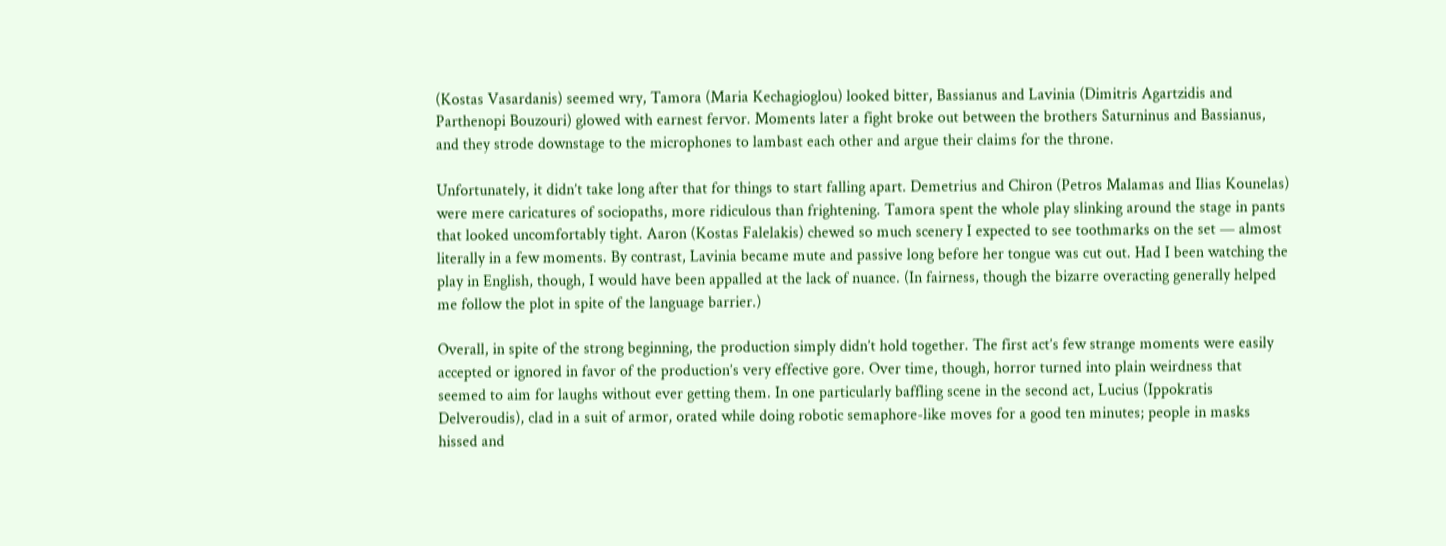(Kostas Vasardanis) seemed wry, Tamora (Maria Kechagioglou) looked bitter, Bassianus and Lavinia (Dimitris Agartzidis and Parthenopi Bouzouri) glowed with earnest fervor. Moments later a fight broke out between the brothers Saturninus and Bassianus, and they strode downstage to the microphones to lambast each other and argue their claims for the throne.

Unfortunately, it didn’t take long after that for things to start falling apart. Demetrius and Chiron (Petros Malamas and Ilias Kounelas) were mere caricatures of sociopaths, more ridiculous than frightening. Tamora spent the whole play slinking around the stage in pants that looked uncomfortably tight. Aaron (Kostas Falelakis) chewed so much scenery I expected to see toothmarks on the set — almost literally in a few moments. By contrast, Lavinia became mute and passive long before her tongue was cut out. Had I been watching the play in English, though, I would have been appalled at the lack of nuance. (In fairness, though the bizarre overacting generally helped me follow the plot in spite of the language barrier.)

Overall, in spite of the strong beginning, the production simply didn’t hold together. The first act’s few strange moments were easily accepted or ignored in favor of the production’s very effective gore. Over time, though, horror turned into plain weirdness that seemed to aim for laughs without ever getting them. In one particularly baffling scene in the second act, Lucius (Ippokratis Delveroudis), clad in a suit of armor, orated while doing robotic semaphore-like moves for a good ten minutes; people in masks hissed and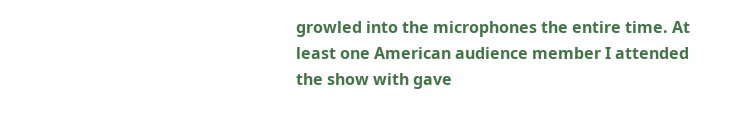growled into the microphones the entire time. At least one American audience member I attended the show with gave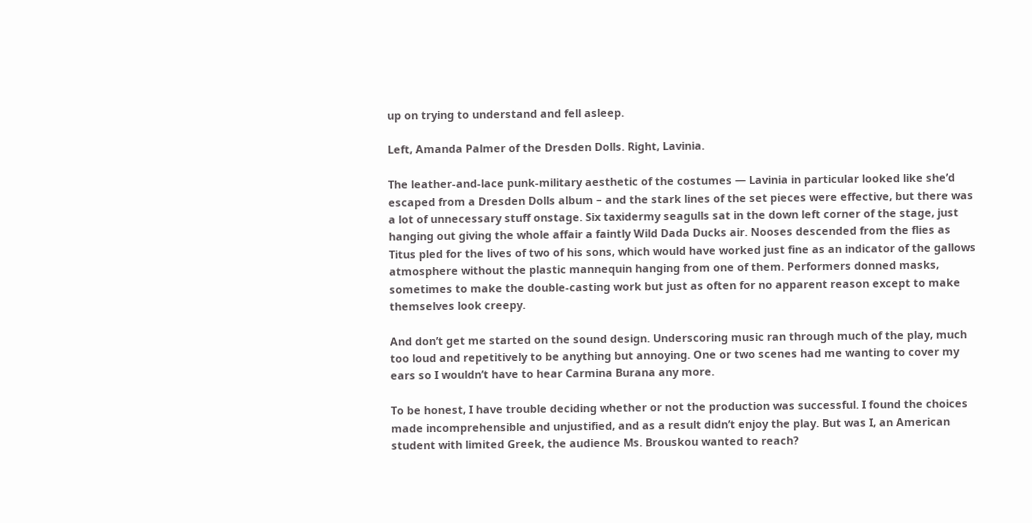up on trying to understand and fell asleep.

Left, Amanda Palmer of the Dresden Dolls. Right, Lavinia.

The leather-and-lace punk-military aesthetic of the costumes — Lavinia in particular looked like she’d escaped from a Dresden Dolls album – and the stark lines of the set pieces were effective, but there was a lot of unnecessary stuff onstage. Six taxidermy seagulls sat in the down left corner of the stage, just hanging out giving the whole affair a faintly Wild Dada Ducks air. Nooses descended from the flies as Titus pled for the lives of two of his sons, which would have worked just fine as an indicator of the gallows atmosphere without the plastic mannequin hanging from one of them. Performers donned masks, sometimes to make the double-casting work but just as often for no apparent reason except to make themselves look creepy.

And don’t get me started on the sound design. Underscoring music ran through much of the play, much too loud and repetitively to be anything but annoying. One or two scenes had me wanting to cover my ears so I wouldn’t have to hear Carmina Burana any more.

To be honest, I have trouble deciding whether or not the production was successful. I found the choices made incomprehensible and unjustified, and as a result didn’t enjoy the play. But was I, an American student with limited Greek, the audience Ms. Brouskou wanted to reach?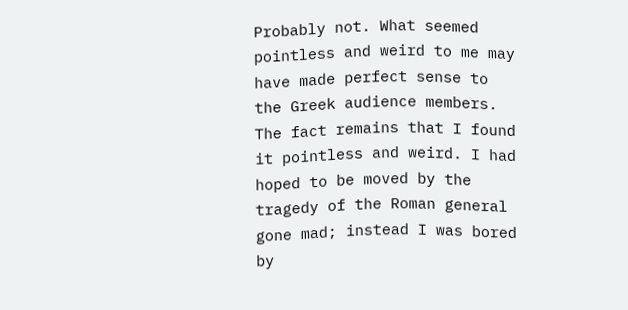Probably not. What seemed pointless and weird to me may have made perfect sense to the Greek audience members. The fact remains that I found it pointless and weird. I had hoped to be moved by the tragedy of the Roman general gone mad; instead I was bored by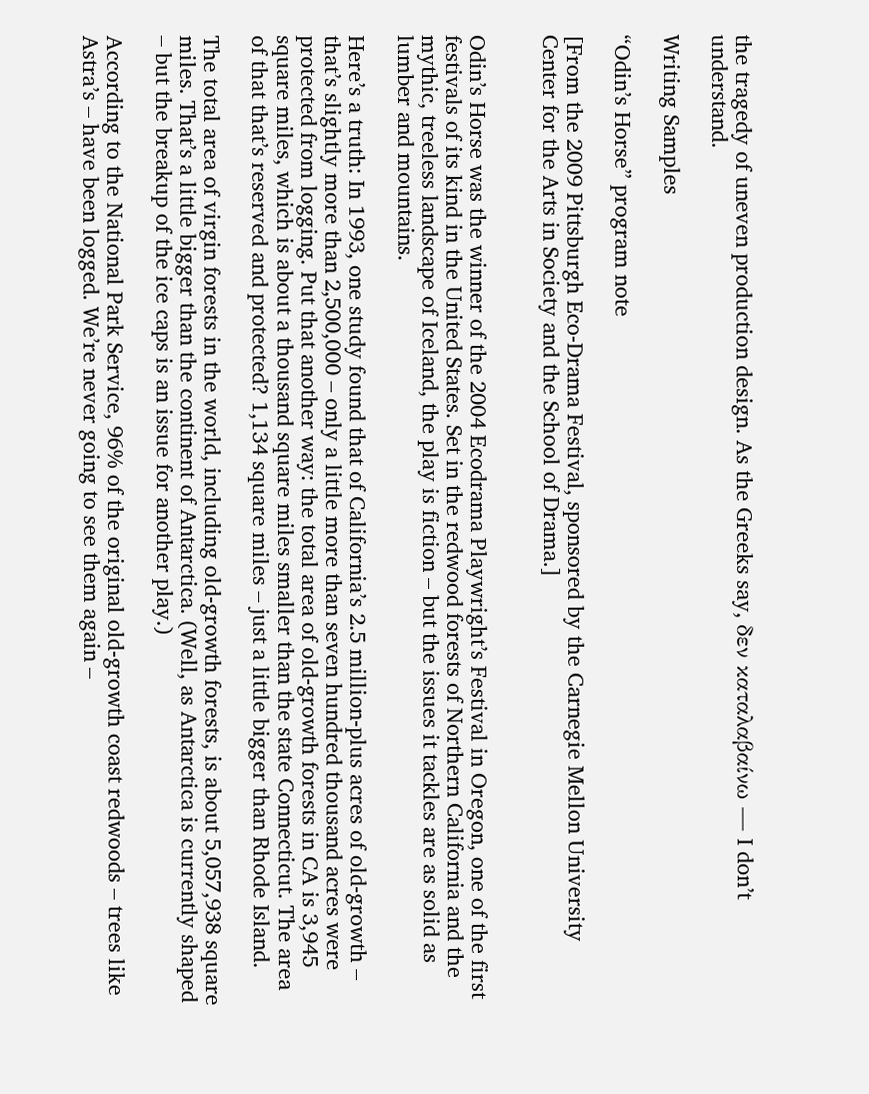the tragedy of uneven production design. As the Greeks say, δεν καταλαβαίνω — I don’t understand.

Writing Samples

“Odin’s Horse” program note

[From the 2009 Pittsburgh Eco-Drama Festival, sponsored by the Carnegie Mellon University Center for the Arts in Society and the School of Drama.]


Odin’s Horse was the winner of the 2004 Ecodrama Playwright’s Festival in Oregon, one of the first festivals of its kind in the United States. Set in the redwood forests of Northern California and the mythic, treeless landscape of Iceland, the play is fiction – but the issues it tackles are as solid as lumber and mountains.

Here’s a truth: In 1993, one study found that of California’s 2.5 million-plus acres of old-growth – that’s slightly more than 2,500,000 – only a little more than seven hundred thousand acres were protected from logging. Put that another way: the total area of old-growth forests in CA is 3,945 square miles, which is about a thousand square miles smaller than the state Connecticut. The area of that that’s reserved and protected? 1,134 square miles – just a little bigger than Rhode Island.

The total area of virgin forests in the world, including old-growth forests, is about 5,057,938 square miles. That’s a little bigger than the continent of Antarctica. (Well, as Antarctica is currently shaped – but the breakup of the ice caps is an issue for another play.)

According to the National Park Service, 96% of the original old-growth coast redwoods – trees like Astra’s – have been logged. We’re never going to see them again –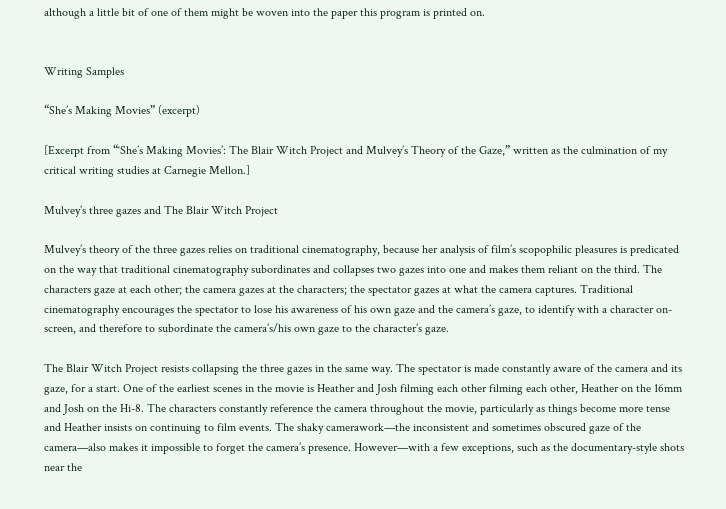although a little bit of one of them might be woven into the paper this program is printed on.


Writing Samples

“She’s Making Movies” (excerpt)

[Excerpt from “‘She’s Making Movies’: The Blair Witch Project and Mulvey’s Theory of the Gaze,” written as the culmination of my critical writing studies at Carnegie Mellon.]

Mulvey’s three gazes and The Blair Witch Project

Mulvey’s theory of the three gazes relies on traditional cinematography, because her analysis of film’s scopophilic pleasures is predicated on the way that traditional cinematography subordinates and collapses two gazes into one and makes them reliant on the third. The characters gaze at each other; the camera gazes at the characters; the spectator gazes at what the camera captures. Traditional cinematography encourages the spectator to lose his awareness of his own gaze and the camera’s gaze, to identify with a character on-screen, and therefore to subordinate the camera’s/his own gaze to the character’s gaze.

The Blair Witch Project resists collapsing the three gazes in the same way. The spectator is made constantly aware of the camera and its gaze, for a start. One of the earliest scenes in the movie is Heather and Josh filming each other filming each other, Heather on the 16mm and Josh on the Hi-8. The characters constantly reference the camera throughout the movie, particularly as things become more tense and Heather insists on continuing to film events. The shaky camerawork—the inconsistent and sometimes obscured gaze of the camera—also makes it impossible to forget the camera’s presence. However—with a few exceptions, such as the documentary-style shots near the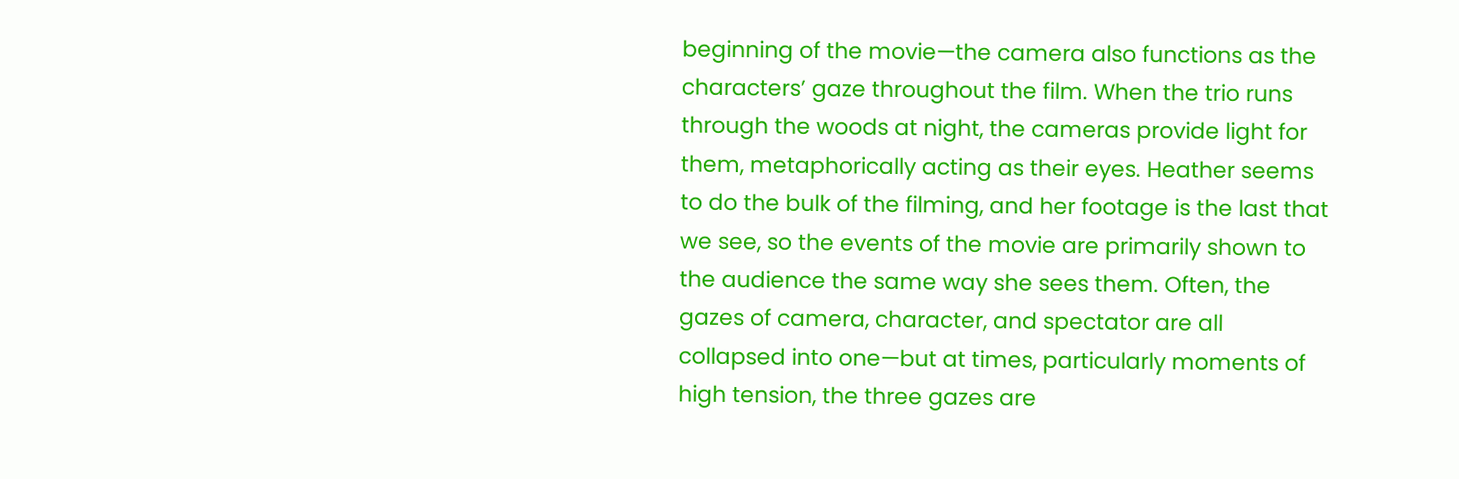beginning of the movie—the camera also functions as the characters’ gaze throughout the film. When the trio runs through the woods at night, the cameras provide light for them, metaphorically acting as their eyes. Heather seems to do the bulk of the filming, and her footage is the last that we see, so the events of the movie are primarily shown to the audience the same way she sees them. Often, the gazes of camera, character, and spectator are all collapsed into one—but at times, particularly moments of high tension, the three gazes are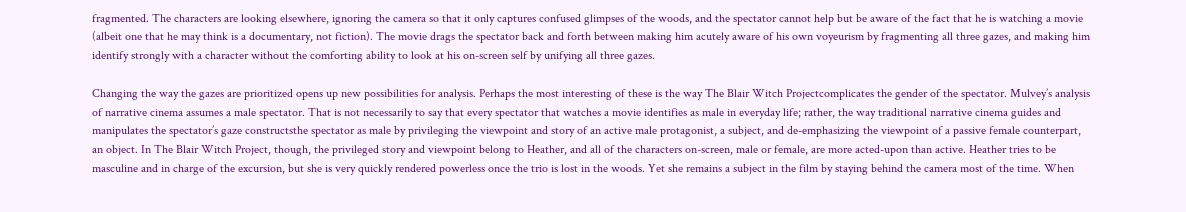fragmented. The characters are looking elsewhere, ignoring the camera so that it only captures confused glimpses of the woods, and the spectator cannot help but be aware of the fact that he is watching a movie (albeit one that he may think is a documentary, not fiction). The movie drags the spectator back and forth between making him acutely aware of his own voyeurism by fragmenting all three gazes, and making him identify strongly with a character without the comforting ability to look at his on-screen self by unifying all three gazes.

Changing the way the gazes are prioritized opens up new possibilities for analysis. Perhaps the most interesting of these is the way The Blair Witch Projectcomplicates the gender of the spectator. Mulvey’s analysis of narrative cinema assumes a male spectator. That is not necessarily to say that every spectator that watches a movie identifies as male in everyday life; rather, the way traditional narrative cinema guides and manipulates the spectator’s gaze constructsthe spectator as male by privileging the viewpoint and story of an active male protagonist, a subject, and de-emphasizing the viewpoint of a passive female counterpart, an object. In The Blair Witch Project, though, the privileged story and viewpoint belong to Heather, and all of the characters on-screen, male or female, are more acted-upon than active. Heather tries to be masculine and in charge of the excursion, but she is very quickly rendered powerless once the trio is lost in the woods. Yet she remains a subject in the film by staying behind the camera most of the time. When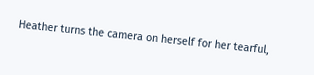Heather turns the camera on herself for her tearful,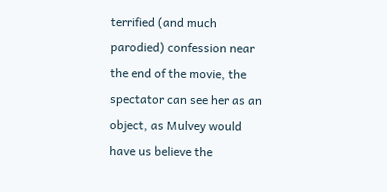terrified (and much parodied) confession near the end of the movie, the spectator can see her as an object, as Mulvey would have us believe the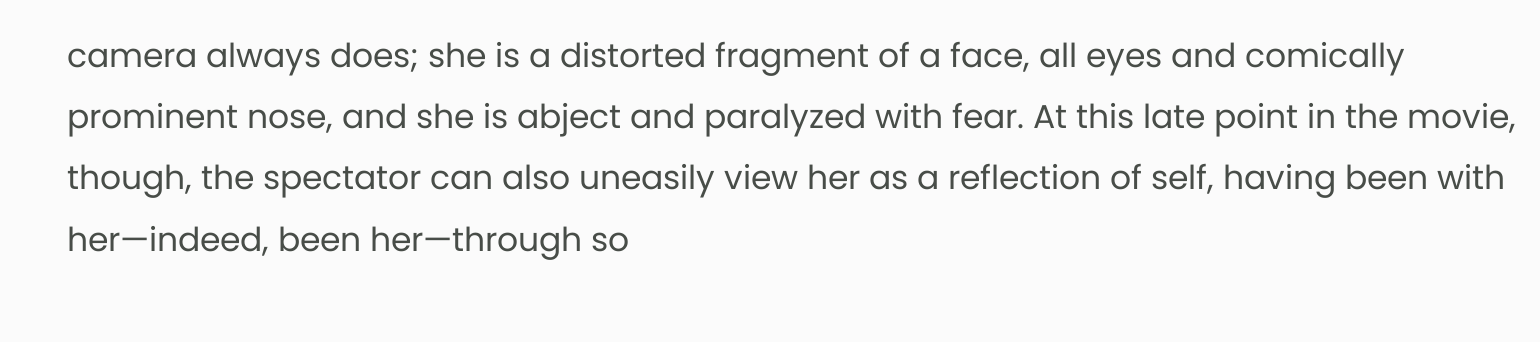camera always does; she is a distorted fragment of a face, all eyes and comically prominent nose, and she is abject and paralyzed with fear. At this late point in the movie, though, the spectator can also uneasily view her as a reflection of self, having been with her—indeed, been her—through so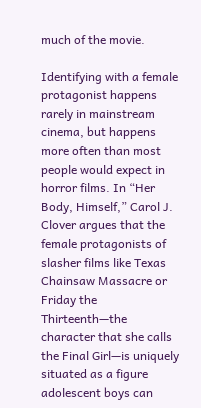much of the movie.

Identifying with a female protagonist happens rarely in mainstream cinema, but happens more often than most people would expect in horror films. In “Her Body, Himself,” Carol J. Clover argues that the female protagonists of slasher films like Texas Chainsaw Massacre or Friday the Thirteenth—the character that she calls the Final Girl—is uniquely situated as a figure adolescent boys can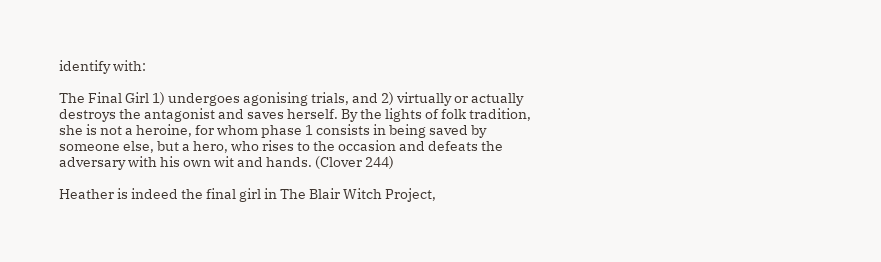identify with:

The Final Girl 1) undergoes agonising trials, and 2) virtually or actually destroys the antagonist and saves herself. By the lights of folk tradition, she is not a heroine, for whom phase 1 consists in being saved by someone else, but a hero, who rises to the occasion and defeats the adversary with his own wit and hands. (Clover 244)

Heather is indeed the final girl in The Blair Witch Project,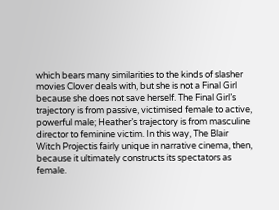which bears many similarities to the kinds of slasher movies Clover deals with, but she is not a Final Girl because she does not save herself. The Final Girl’s trajectory is from passive, victimised female to active, powerful male; Heather’s trajectory is from masculine director to feminine victim. In this way, The Blair Witch Projectis fairly unique in narrative cinema, then, because it ultimately constructs its spectators as female.